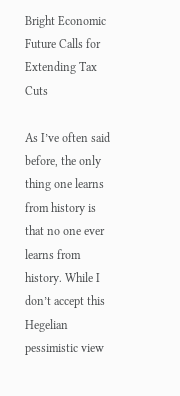Bright Economic Future Calls for Extending Tax Cuts

As I’ve often said before, the only thing one learns from history is that no one ever learns from history. While I don’t accept this Hegelian pessimistic view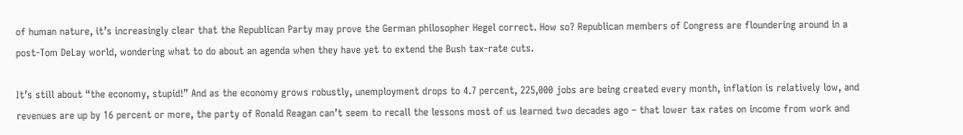of human nature, it’s increasingly clear that the Republican Party may prove the German philosopher Hegel correct. How so? Republican members of Congress are floundering around in a post-Tom DeLay world, wondering what to do about an agenda when they have yet to extend the Bush tax-rate cuts.

It’s still about “the economy, stupid!” And as the economy grows robustly, unemployment drops to 4.7 percent, 225,000 jobs are being created every month, inflation is relatively low, and revenues are up by 16 percent or more, the party of Ronald Reagan can’t seem to recall the lessons most of us learned two decades ago – that lower tax rates on income from work and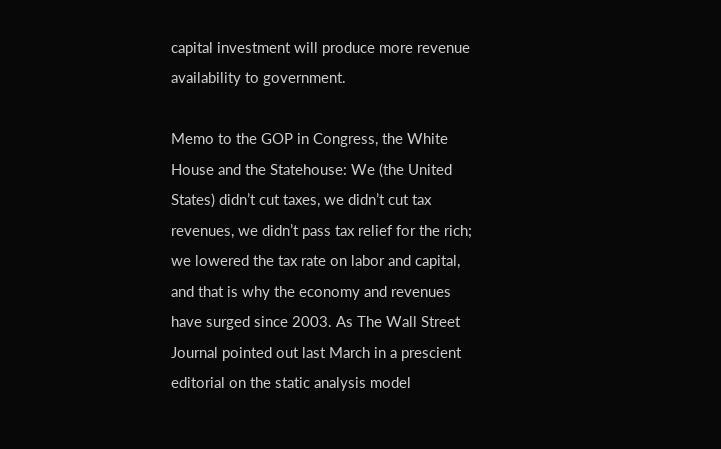capital investment will produce more revenue availability to government.

Memo to the GOP in Congress, the White House and the Statehouse: We (the United States) didn’t cut taxes, we didn’t cut tax revenues, we didn’t pass tax relief for the rich; we lowered the tax rate on labor and capital, and that is why the economy and revenues have surged since 2003. As The Wall Street Journal pointed out last March in a prescient editorial on the static analysis model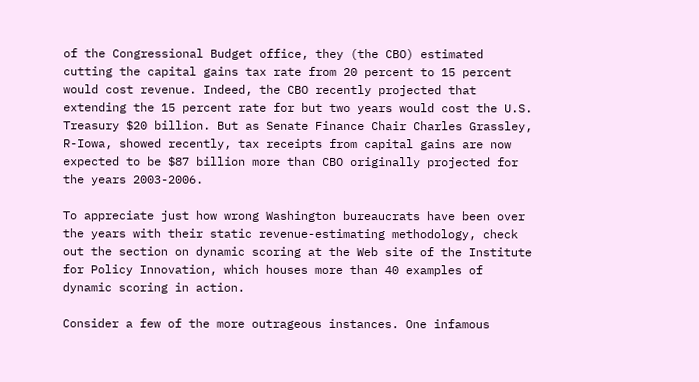of the Congressional Budget office, they (the CBO) estimated cutting the capital gains tax rate from 20 percent to 15 percent would cost revenue. Indeed, the CBO recently projected that extending the 15 percent rate for but two years would cost the U.S. Treasury $20 billion. But as Senate Finance Chair Charles Grassley, R-Iowa, showed recently, tax receipts from capital gains are now expected to be $87 billion more than CBO originally projected for the years 2003-2006.

To appreciate just how wrong Washington bureaucrats have been over the years with their static revenue-estimating methodology, check out the section on dynamic scoring at the Web site of the Institute for Policy Innovation, which houses more than 40 examples of dynamic scoring in action.

Consider a few of the more outrageous instances. One infamous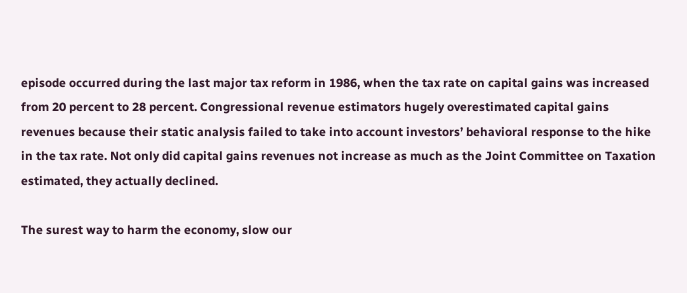episode occurred during the last major tax reform in 1986, when the tax rate on capital gains was increased from 20 percent to 28 percent. Congressional revenue estimators hugely overestimated capital gains revenues because their static analysis failed to take into account investors’ behavioral response to the hike in the tax rate. Not only did capital gains revenues not increase as much as the Joint Committee on Taxation estimated, they actually declined.

The surest way to harm the economy, slow our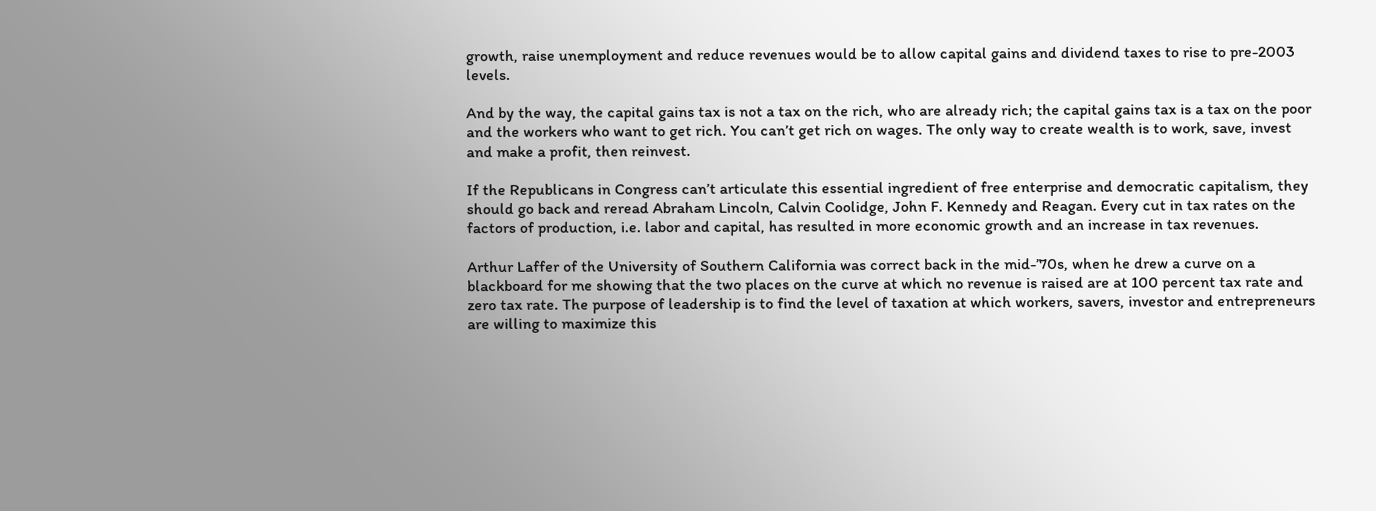growth, raise unemployment and reduce revenues would be to allow capital gains and dividend taxes to rise to pre-2003 levels.

And by the way, the capital gains tax is not a tax on the rich, who are already rich; the capital gains tax is a tax on the poor and the workers who want to get rich. You can’t get rich on wages. The only way to create wealth is to work, save, invest and make a profit, then reinvest.

If the Republicans in Congress can’t articulate this essential ingredient of free enterprise and democratic capitalism, they should go back and reread Abraham Lincoln, Calvin Coolidge, John F. Kennedy and Reagan. Every cut in tax rates on the factors of production, i.e. labor and capital, has resulted in more economic growth and an increase in tax revenues.

Arthur Laffer of the University of Southern California was correct back in the mid-’70s, when he drew a curve on a blackboard for me showing that the two places on the curve at which no revenue is raised are at 100 percent tax rate and zero tax rate. The purpose of leadership is to find the level of taxation at which workers, savers, investor and entrepreneurs are willing to maximize this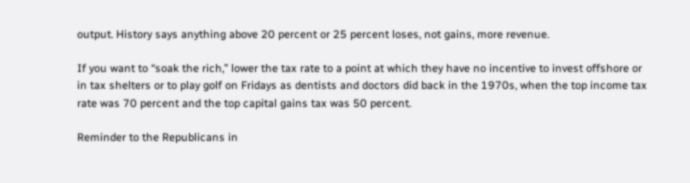output. History says anything above 20 percent or 25 percent loses, not gains, more revenue.

If you want to “soak the rich,” lower the tax rate to a point at which they have no incentive to invest offshore or in tax shelters or to play golf on Fridays as dentists and doctors did back in the 1970s, when the top income tax rate was 70 percent and the top capital gains tax was 50 percent.

Reminder to the Republicans in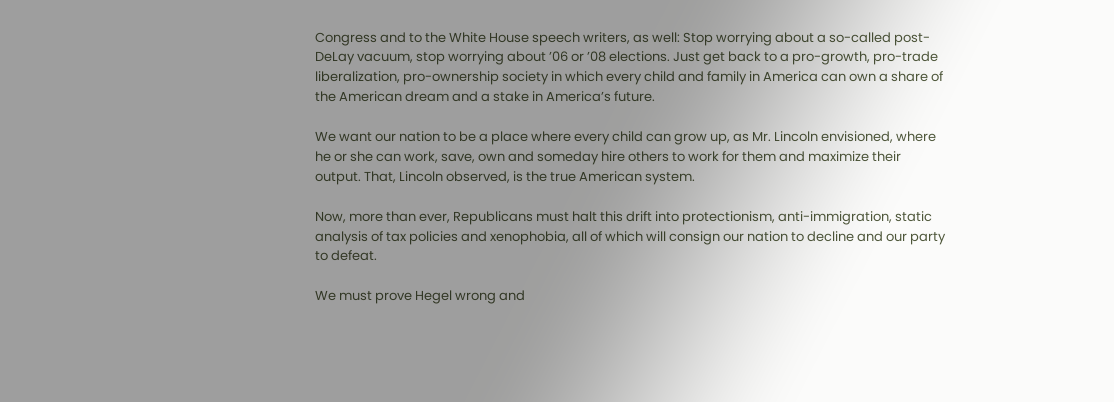Congress and to the White House speech writers, as well: Stop worrying about a so-called post-DeLay vacuum, stop worrying about ’06 or ’08 elections. Just get back to a pro-growth, pro-trade liberalization, pro-ownership society in which every child and family in America can own a share of the American dream and a stake in America’s future.

We want our nation to be a place where every child can grow up, as Mr. Lincoln envisioned, where he or she can work, save, own and someday hire others to work for them and maximize their output. That, Lincoln observed, is the true American system.

Now, more than ever, Republicans must halt this drift into protectionism, anti-immigration, static analysis of tax policies and xenophobia, all of which will consign our nation to decline and our party to defeat.

We must prove Hegel wrong and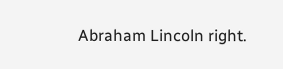Abraham Lincoln right.